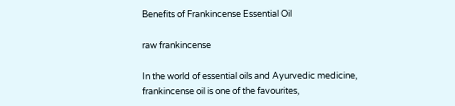Benefits of Frankincense Essential Oil

raw frankincense

In the world of essential oils and Ayurvedic medicine, frankincense oil is one of the favourites,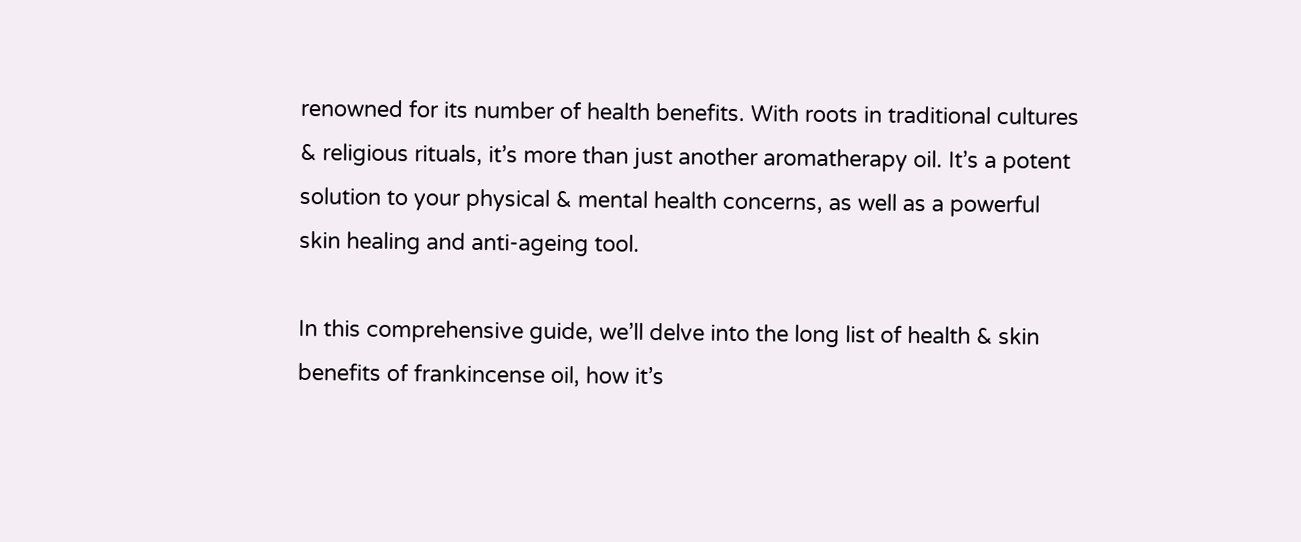renowned for its number of health benefits. With roots in traditional cultures & religious rituals, it’s more than just another aromatherapy oil. It’s a potent solution to your physical & mental health concerns, as well as a powerful skin healing and anti-ageing tool.

In this comprehensive guide, we’ll delve into the long list of health & skin benefits of frankincense oil, how it’s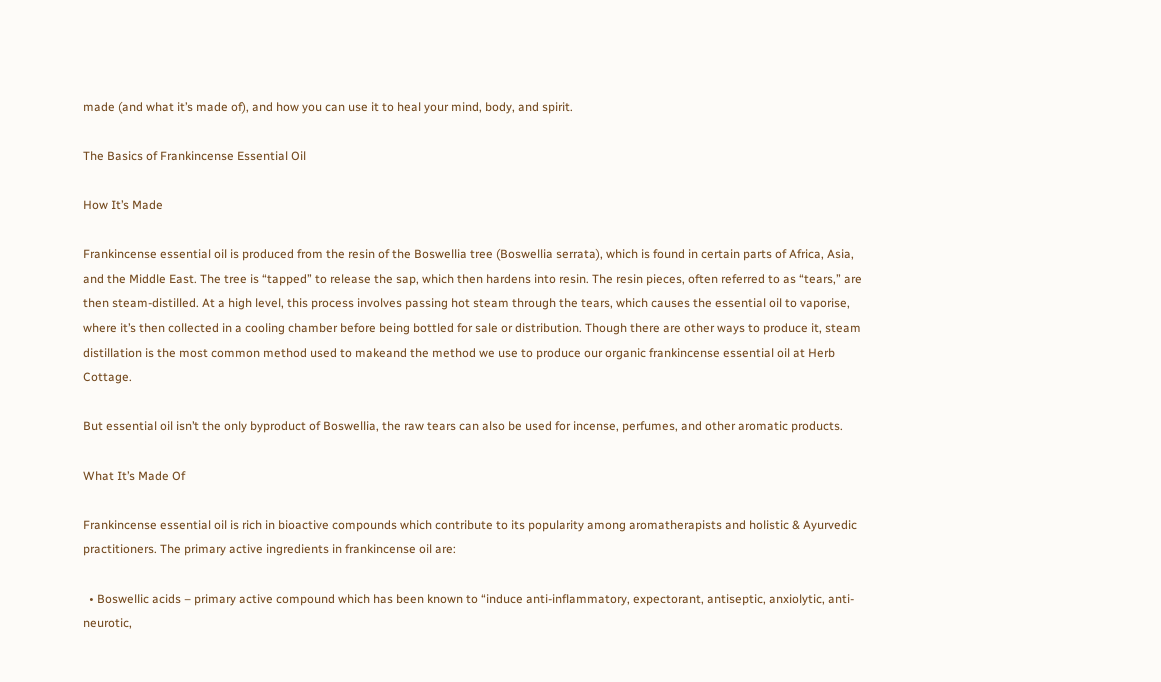made (and what it’s made of), and how you can use it to heal your mind, body, and spirit.

The Basics of Frankincense Essential Oil

How It’s Made

Frankincense essential oil is produced from the resin of the Boswellia tree (Boswellia serrata), which is found in certain parts of Africa, Asia, and the Middle East. The tree is “tapped” to release the sap, which then hardens into resin. The resin pieces, often referred to as “tears,” are then steam-distilled. At a high level, this process involves passing hot steam through the tears, which causes the essential oil to vaporise, where it’s then collected in a cooling chamber before being bottled for sale or distribution. Though there are other ways to produce it, steam distillation is the most common method used to makeand the method we use to produce our organic frankincense essential oil at Herb Cottage.

But essential oil isn’t the only byproduct of Boswellia, the raw tears can also be used for incense, perfumes, and other aromatic products.

What It’s Made Of

Frankincense essential oil is rich in bioactive compounds which contribute to its popularity among aromatherapists and holistic & Ayurvedic practitioners. The primary active ingredients in frankincense oil are:

  • Boswellic acids – primary active compound which has been known to “induce anti-inflammatory, expectorant, antiseptic, anxiolytic, anti-neurotic,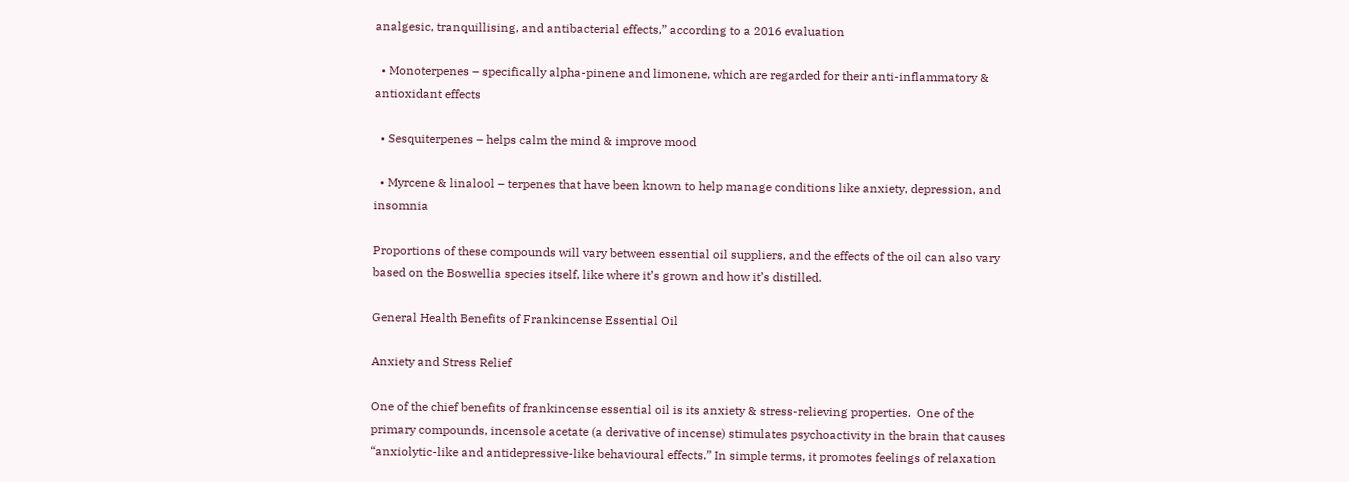analgesic, tranquillising, and antibacterial effects,” according to a 2016 evaluation

  • Monoterpenes – specifically alpha-pinene and limonene, which are regarded for their anti-inflammatory & antioxidant effects

  • Sesquiterpenes – helps calm the mind & improve mood

  • Myrcene & linalool – terpenes that have been known to help manage conditions like anxiety, depression, and insomnia

Proportions of these compounds will vary between essential oil suppliers, and the effects of the oil can also vary based on the Boswellia species itself, like where it’s grown and how it’s distilled.

General Health Benefits of Frankincense Essential Oil

Anxiety and Stress Relief

One of the chief benefits of frankincense essential oil is its anxiety & stress-relieving properties.  One of the primary compounds, incensole acetate (a derivative of incense) stimulates psychoactivity in the brain that causes “anxiolytic-like and antidepressive-like behavioural effects.” In simple terms, it promotes feelings of relaxation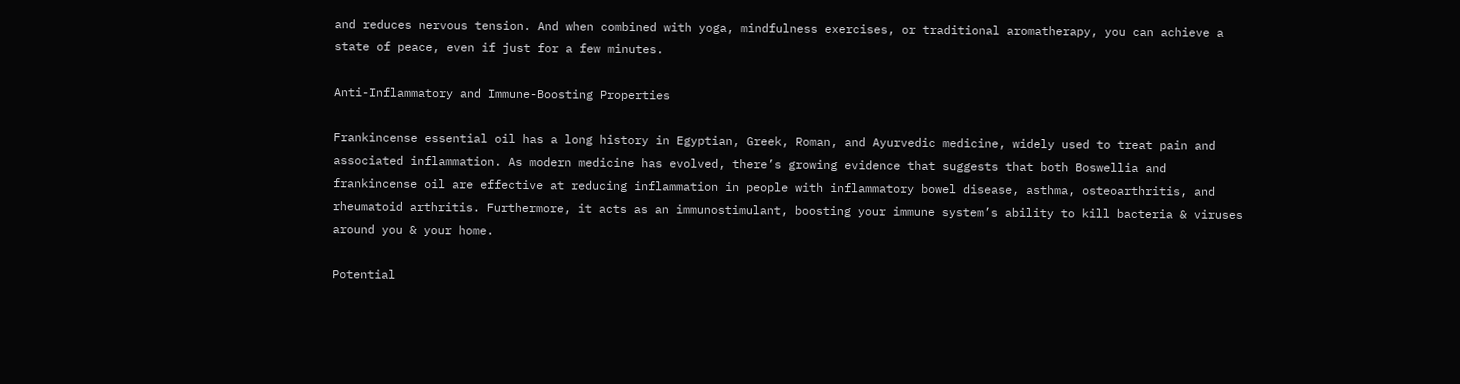and reduces nervous tension. And when combined with yoga, mindfulness exercises, or traditional aromatherapy, you can achieve a state of peace, even if just for a few minutes.

Anti-Inflammatory and Immune-Boosting Properties

Frankincense essential oil has a long history in Egyptian, Greek, Roman, and Ayurvedic medicine, widely used to treat pain and associated inflammation. As modern medicine has evolved, there’s growing evidence that suggests that both Boswellia and frankincense oil are effective at reducing inflammation in people with inflammatory bowel disease, asthma, osteoarthritis, and rheumatoid arthritis. Furthermore, it acts as an immunostimulant, boosting your immune system’s ability to kill bacteria & viruses around you & your home.

Potential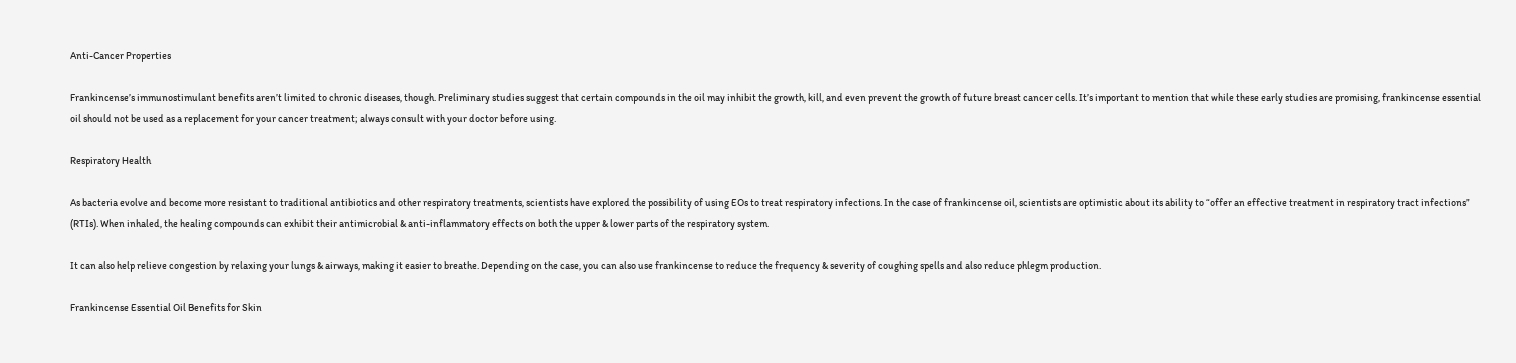Anti-Cancer Properties

Frankincense’s immunostimulant benefits aren’t limited to chronic diseases, though. Preliminary studies suggest that certain compounds in the oil may inhibit the growth, kill, and even prevent the growth of future breast cancer cells. It’s important to mention that while these early studies are promising, frankincense essential oil should not be used as a replacement for your cancer treatment; always consult with your doctor before using.

Respiratory Health

As bacteria evolve and become more resistant to traditional antibiotics and other respiratory treatments, scientists have explored the possibility of using EOs to treat respiratory infections. In the case of frankincense oil, scientists are optimistic about its ability to “offer an effective treatment in respiratory tract infections” (RTIs). When inhaled, the healing compounds can exhibit their antimicrobial & anti-inflammatory effects on both the upper & lower parts of the respiratory system.

It can also help relieve congestion by relaxing your lungs & airways, making it easier to breathe. Depending on the case, you can also use frankincense to reduce the frequency & severity of coughing spells and also reduce phlegm production.

Frankincense Essential Oil Benefits for Skin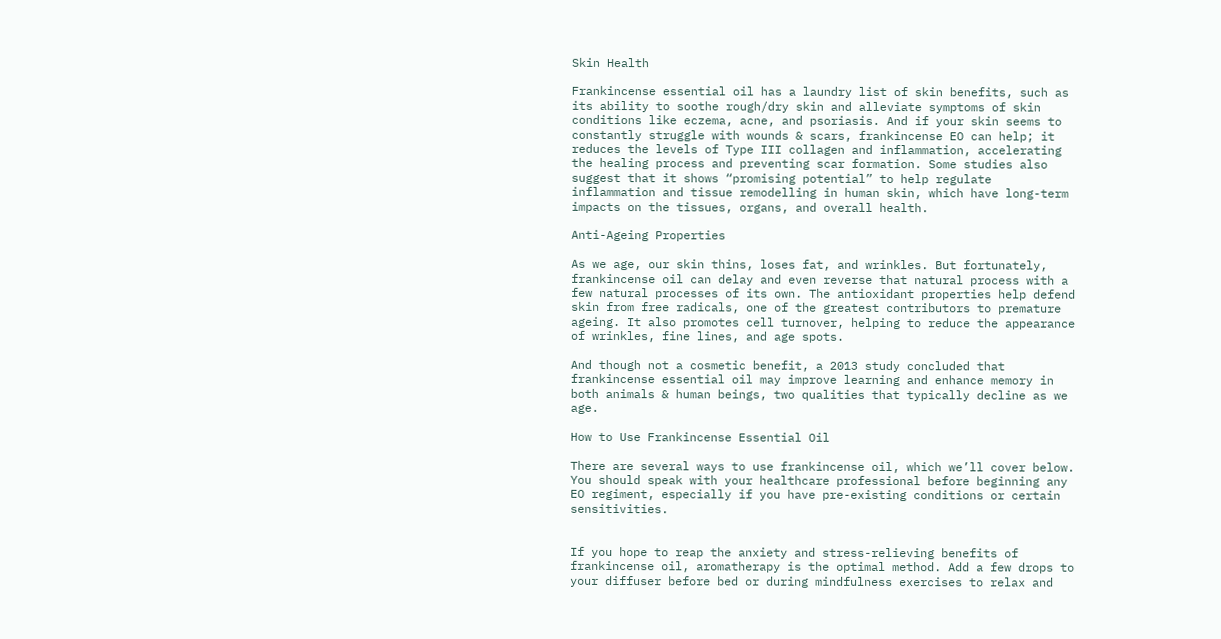Skin Health

Frankincense essential oil has a laundry list of skin benefits, such as its ability to soothe rough/dry skin and alleviate symptoms of skin conditions like eczema, acne, and psoriasis. And if your skin seems to constantly struggle with wounds & scars, frankincense EO can help; it reduces the levels of Type III collagen and inflammation, accelerating the healing process and preventing scar formation. Some studies also suggest that it shows “promising potential” to help regulate inflammation and tissue remodelling in human skin, which have long-term impacts on the tissues, organs, and overall health.

Anti-Ageing Properties

As we age, our skin thins, loses fat, and wrinkles. But fortunately, frankincense oil can delay and even reverse that natural process with a few natural processes of its own. The antioxidant properties help defend skin from free radicals, one of the greatest contributors to premature ageing. It also promotes cell turnover, helping to reduce the appearance of wrinkles, fine lines, and age spots.

And though not a cosmetic benefit, a 2013 study concluded that frankincense essential oil may improve learning and enhance memory in both animals & human beings, two qualities that typically decline as we age.

How to Use Frankincense Essential Oil

There are several ways to use frankincense oil, which we’ll cover below. You should speak with your healthcare professional before beginning any EO regiment, especially if you have pre-existing conditions or certain sensitivities.


If you hope to reap the anxiety and stress-relieving benefits of frankincense oil, aromatherapy is the optimal method. Add a few drops to your diffuser before bed or during mindfulness exercises to relax and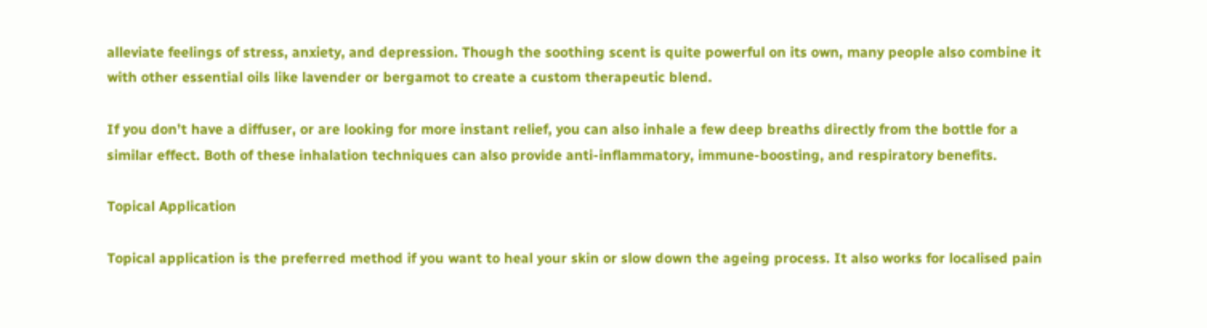alleviate feelings of stress, anxiety, and depression. Though the soothing scent is quite powerful on its own, many people also combine it with other essential oils like lavender or bergamot to create a custom therapeutic blend.

If you don’t have a diffuser, or are looking for more instant relief, you can also inhale a few deep breaths directly from the bottle for a similar effect. Both of these inhalation techniques can also provide anti-inflammatory, immune-boosting, and respiratory benefits.

Topical Application

Topical application is the preferred method if you want to heal your skin or slow down the ageing process. It also works for localised pain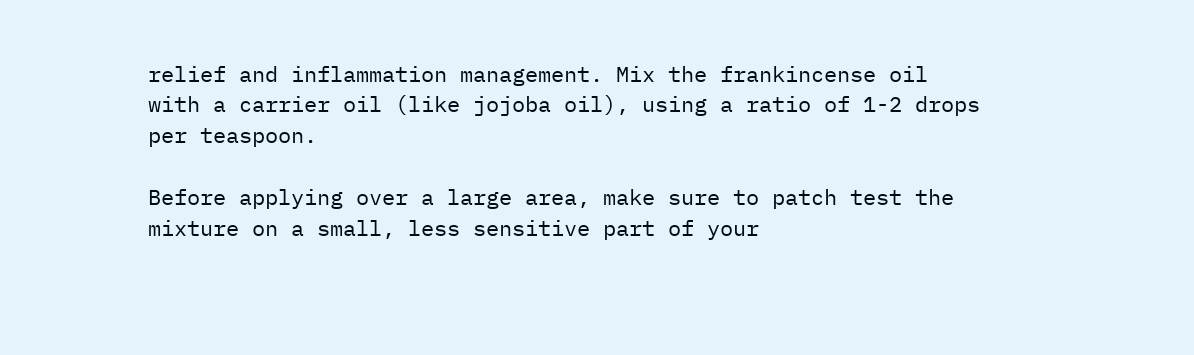relief and inflammation management. Mix the frankincense oil with a carrier oil (like jojoba oil), using a ratio of 1-2 drops per teaspoon.

Before applying over a large area, make sure to patch test the mixture on a small, less sensitive part of your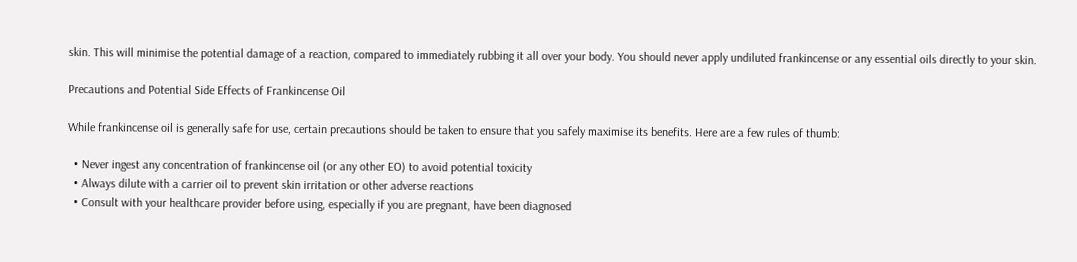skin. This will minimise the potential damage of a reaction, compared to immediately rubbing it all over your body. You should never apply undiluted frankincense or any essential oils directly to your skin.

Precautions and Potential Side Effects of Frankincense Oil

While frankincense oil is generally safe for use, certain precautions should be taken to ensure that you safely maximise its benefits. Here are a few rules of thumb:

  • Never ingest any concentration of frankincense oil (or any other EO) to avoid potential toxicity
  • Always dilute with a carrier oil to prevent skin irritation or other adverse reactions
  • Consult with your healthcare provider before using, especially if you are pregnant, have been diagnosed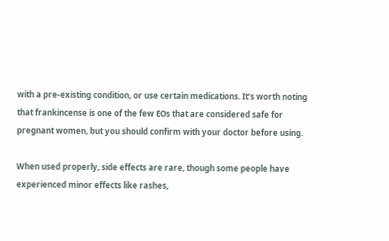with a pre-existing condition, or use certain medications. It’s worth noting that frankincense is one of the few EOs that are considered safe for pregnant women, but you should confirm with your doctor before using.

When used properly, side effects are rare, though some people have experienced minor effects like rashes,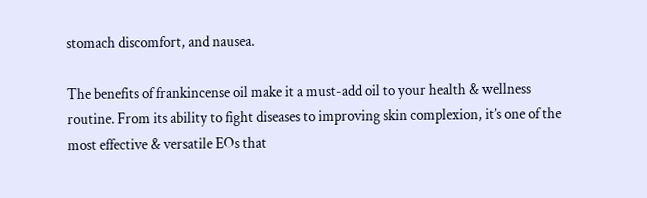stomach discomfort, and nausea.

The benefits of frankincense oil make it a must-add oil to your health & wellness routine. From its ability to fight diseases to improving skin complexion, it’s one of the most effective & versatile EOs that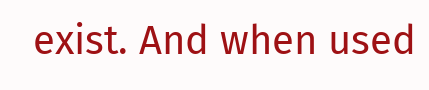exist. And when used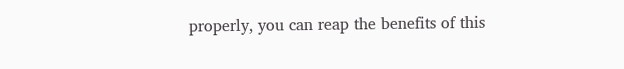properly, you can reap the benefits of this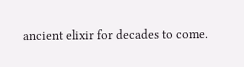ancient elixir for decades to come.